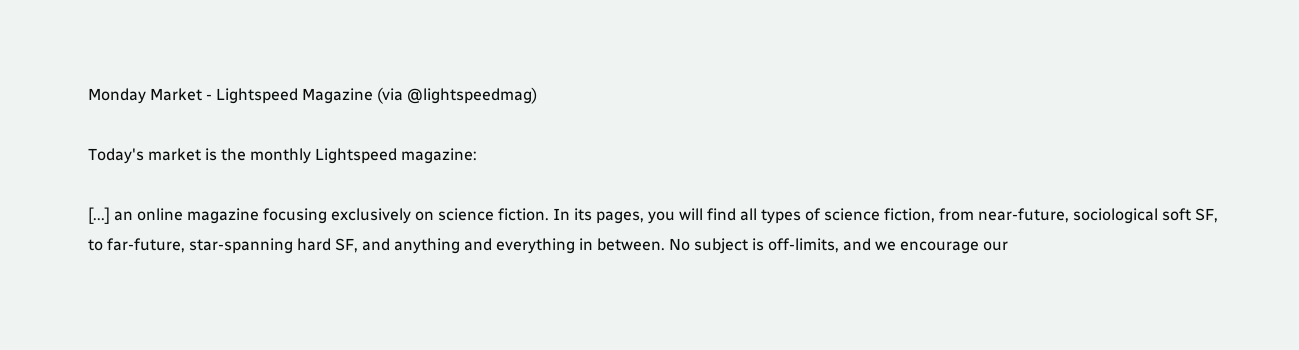Monday Market - Lightspeed Magazine (via @lightspeedmag)

Today's market is the monthly Lightspeed magazine:

[...] an online magazine focusing exclusively on science fiction. In its pages, you will find all types of science fiction, from near-future, sociological soft SF, to far-future, star-spanning hard SF, and anything and everything in between. No subject is off-limits, and we encourage our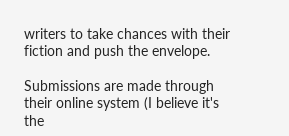writers to take chances with their fiction and push the envelope.

Submissions are made through their online system (I believe it's the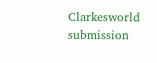Clarkesworld submission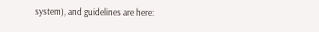system), and guidelines are here: